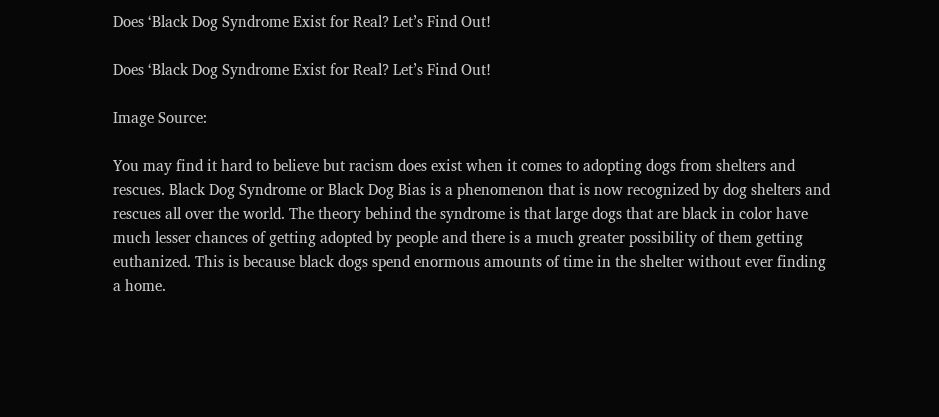Does ‘Black Dog Syndrome Exist for Real? Let’s Find Out!

Does ‘Black Dog Syndrome Exist for Real? Let’s Find Out!

Image Source:

You may find it hard to believe but racism does exist when it comes to adopting dogs from shelters and rescues. Black Dog Syndrome or Black Dog Bias is a phenomenon that is now recognized by dog shelters and rescues all over the world. The theory behind the syndrome is that large dogs that are black in color have much lesser chances of getting adopted by people and there is a much greater possibility of them getting euthanized. This is because black dogs spend enormous amounts of time in the shelter without ever finding a home.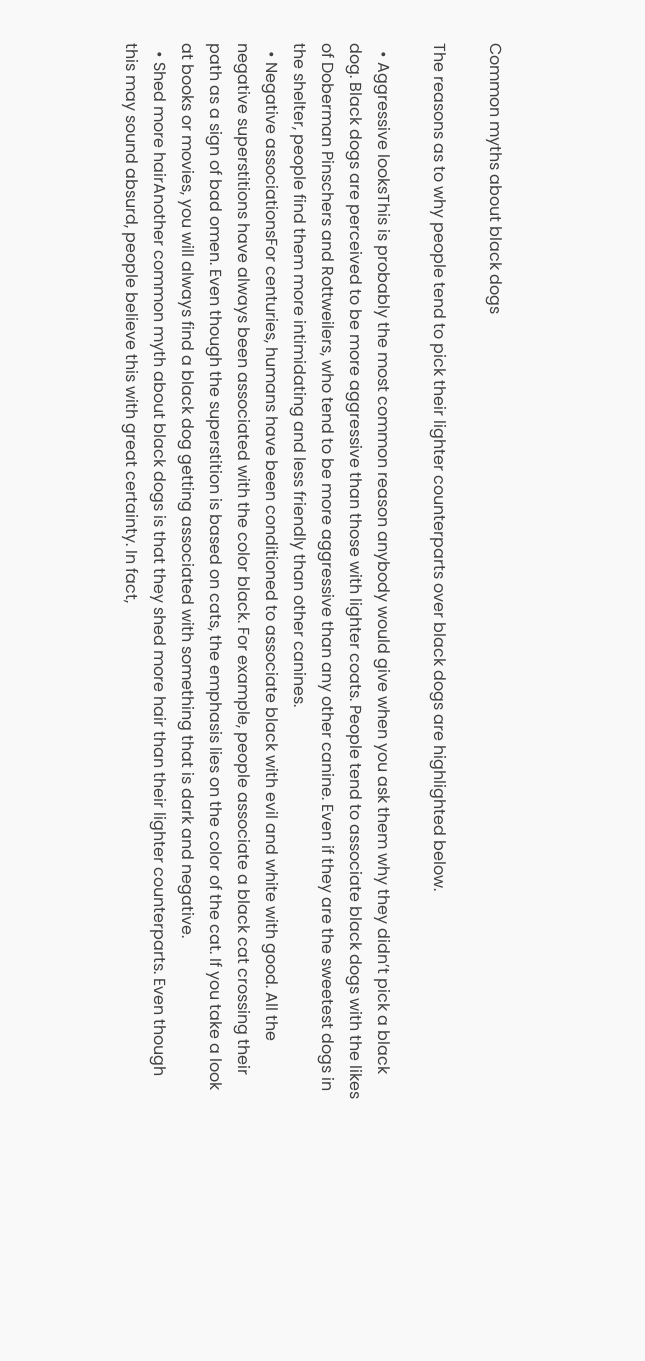Common myths about black dogs

The reasons as to why people tend to pick their lighter counterparts over black dogs are highlighted below.

  • Aggressive looksThis is probably the most common reason anybody would give when you ask them why they didn’t pick a black dog. Black dogs are perceived to be more aggressive than those with lighter coats. People tend to associate black dogs with the likes of Doberman Pinschers and Rottweilers, who tend to be more aggressive than any other canine. Even if they are the sweetest dogs in the shelter, people find them more intimidating and less friendly than other canines.
  • Negative associationsFor centuries, humans have been conditioned to associate black with evil and white with good. All the negative superstitions have always been associated with the color black. For example, people associate a black cat crossing their path as a sign of bad omen. Even though the superstition is based on cats, the emphasis lies on the color of the cat. If you take a look at books or movies, you will always find a black dog getting associated with something that is dark and negative.
  • Shed more hairAnother common myth about black dogs is that they shed more hair than their lighter counterparts. Even though this may sound absurd, people believe this with great certainty. In fact,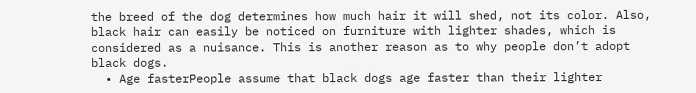the breed of the dog determines how much hair it will shed, not its color. Also, black hair can easily be noticed on furniture with lighter shades, which is considered as a nuisance. This is another reason as to why people don’t adopt black dogs.
  • Age fasterPeople assume that black dogs age faster than their lighter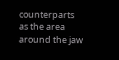counterparts as the area around the jaw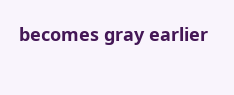becomes gray earlier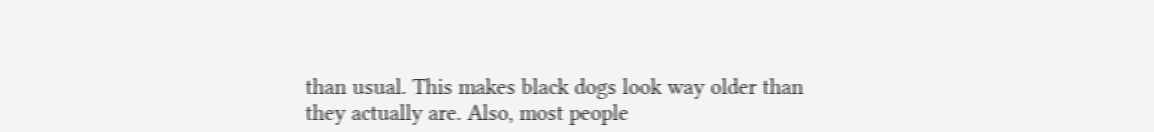than usual. This makes black dogs look way older than they actually are. Also, most people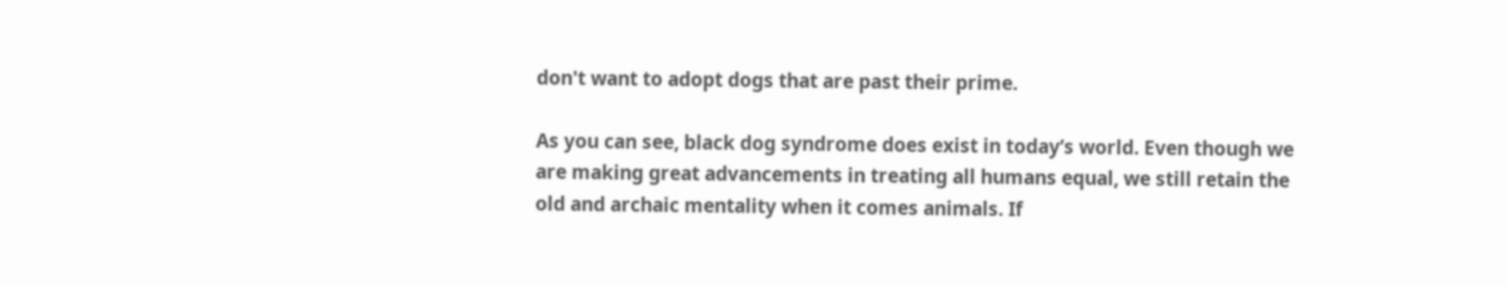don't want to adopt dogs that are past their prime.

As you can see, black dog syndrome does exist in today’s world. Even though we are making great advancements in treating all humans equal, we still retain the old and archaic mentality when it comes animals. If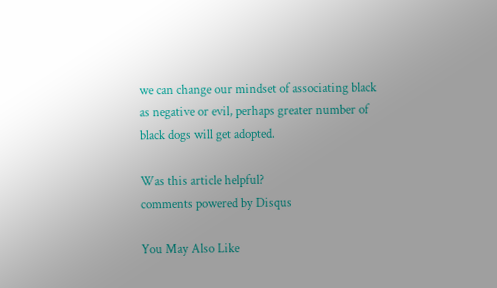we can change our mindset of associating black as negative or evil, perhaps greater number of black dogs will get adopted.

Was this article helpful?
comments powered by Disqus

You May Also Like